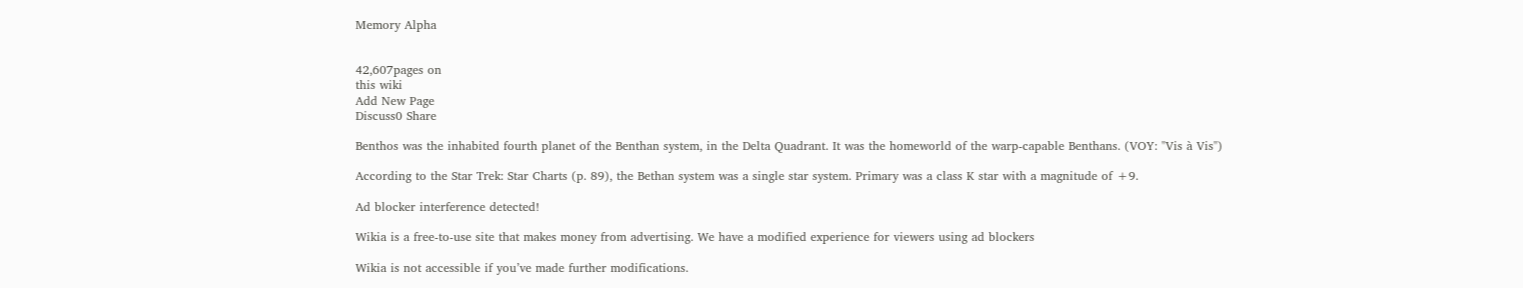Memory Alpha


42,607pages on
this wiki
Add New Page
Discuss0 Share

Benthos was the inhabited fourth planet of the Benthan system, in the Delta Quadrant. It was the homeworld of the warp-capable Benthans. (VOY: "Vis à Vis")

According to the Star Trek: Star Charts (p. 89), the Bethan system was a single star system. Primary was a class K star with a magnitude of +9.

Ad blocker interference detected!

Wikia is a free-to-use site that makes money from advertising. We have a modified experience for viewers using ad blockers

Wikia is not accessible if you’ve made further modifications.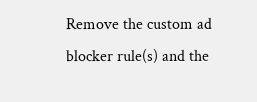Remove the custom ad blocker rule(s) and the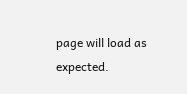page will load as expected.